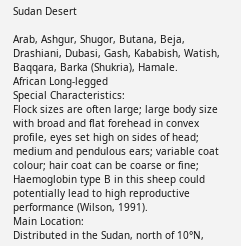Sudan Desert

Arab, Ashgur, Shugor, Butana, Beja, Drashiani, Dubasi, Gash, Kababish, Watish, Baqqara, Barka (Shukria), Hamale.
African Long-legged
Special Characteristics:
Flock sizes are often large; large body size with broad and flat forehead in convex profile, eyes set high on sides of head; medium and pendulous ears; variable coat colour; hair coat can be coarse or fine; Haemoglobin type B in this sheep could potentially lead to high reproductive performance (Wilson, 1991).
Main Location:
Distributed in the Sudan, north of 10°N,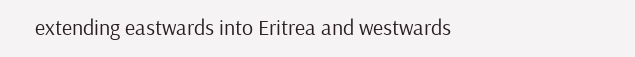extending eastwards into Eritrea and westwards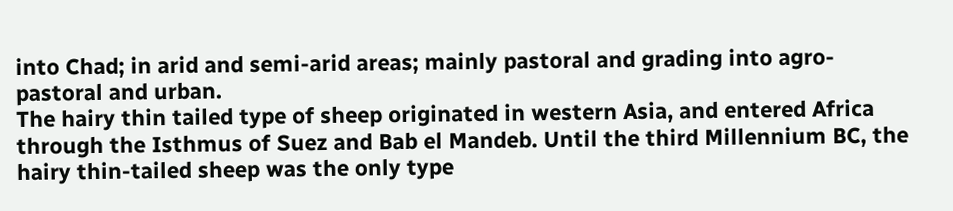into Chad; in arid and semi-arid areas; mainly pastoral and grading into agro-pastoral and urban.
The hairy thin tailed type of sheep originated in western Asia, and entered Africa through the Isthmus of Suez and Bab el Mandeb. Until the third Millennium BC, the hairy thin-tailed sheep was the only type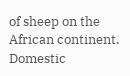of sheep on the African continent. Domestic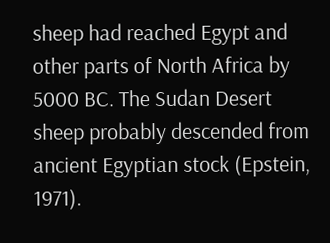sheep had reached Egypt and other parts of North Africa by 5000 BC. The Sudan Desert sheep probably descended from ancient Egyptian stock (Epstein, 1971).